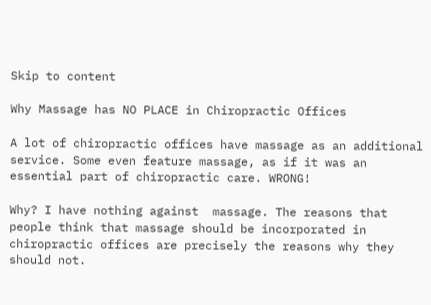Skip to content

Why Massage has NO PLACE in Chiropractic Offices

A lot of chiropractic offices have massage as an additional service. Some even feature massage, as if it was an essential part of chiropractic care. WRONG!

Why? I have nothing against  massage. The reasons that people think that massage should be incorporated in chiropractic offices are precisely the reasons why they should not.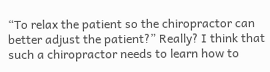“To relax the patient so the chiropractor can better adjust the patient?” Really? I think that such a chiropractor needs to learn how to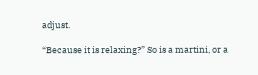adjust.

“Because it is relaxing?” So is a martini, or a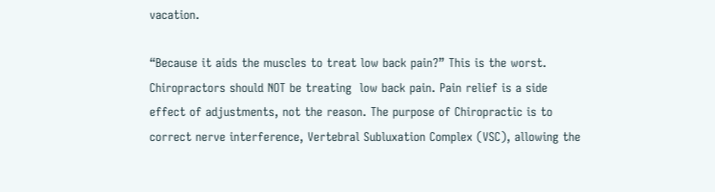vacation.

“Because it aids the muscles to treat low back pain?” This is the worst. Chiropractors should NOT be treating  low back pain. Pain relief is a side effect of adjustments, not the reason. The purpose of Chiropractic is to correct nerve interference, Vertebral Subluxation Complex (VSC), allowing the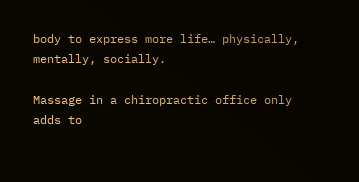body to express more life… physically, mentally, socially.

Massage in a chiropractic office only adds to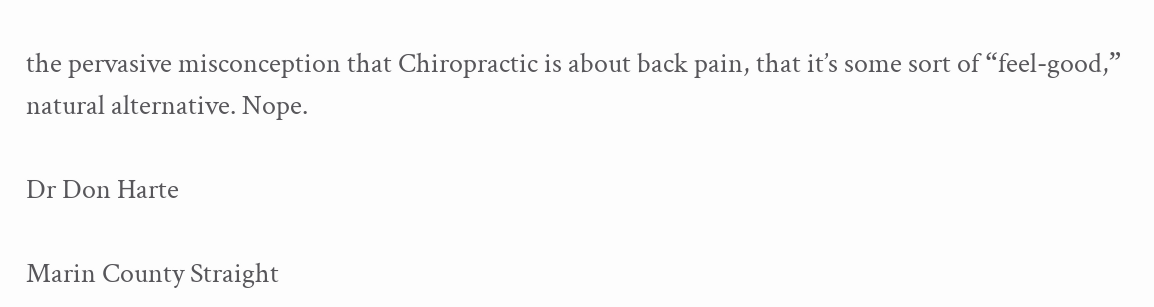the pervasive misconception that Chiropractic is about back pain, that it’s some sort of “feel-good,” natural alternative. Nope.

Dr Don Harte

Marin County Straight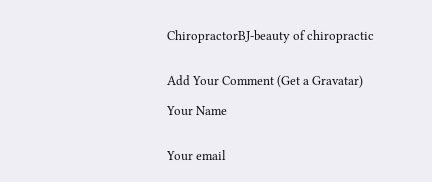ChiropractorBJ-beauty of chiropractic


Add Your Comment (Get a Gravatar)

Your Name


Your email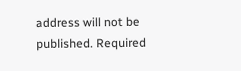address will not be published. Required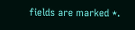fields are marked *.